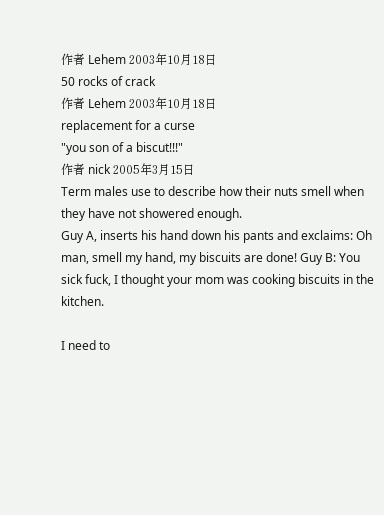作者 Lehem 2003年10月18日
50 rocks of crack
作者 Lehem 2003年10月18日
replacement for a curse
"you son of a biscut!!!"
作者 nick 2005年3月15日
Term males use to describe how their nuts smell when they have not showered enough.
Guy A, inserts his hand down his pants and exclaims: Oh man, smell my hand, my biscuits are done! Guy B: You sick fuck, I thought your mom was cooking biscuits in the kitchen.

I need to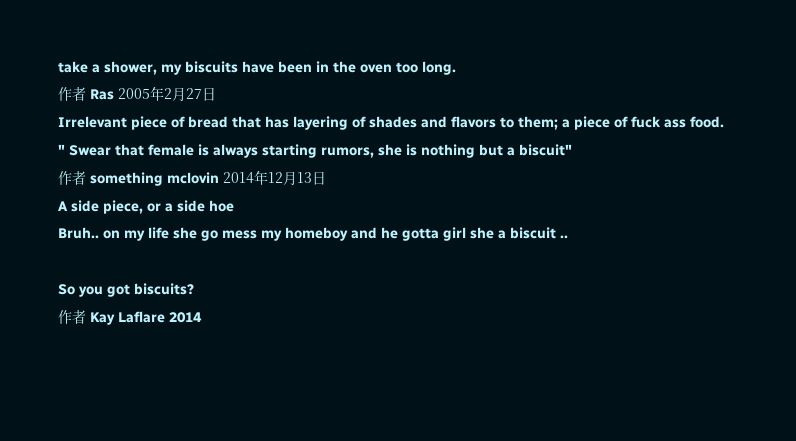take a shower, my biscuits have been in the oven too long.
作者 Ras 2005年2月27日
Irrelevant piece of bread that has layering of shades and flavors to them; a piece of fuck ass food.
" Swear that female is always starting rumors, she is nothing but a biscuit"
作者 something mclovin 2014年12月13日
A side piece, or a side hoe
Bruh.. on my life she go mess my homeboy and he gotta girl she a biscuit ..

So you got biscuits?
作者 Kay Laflare 2014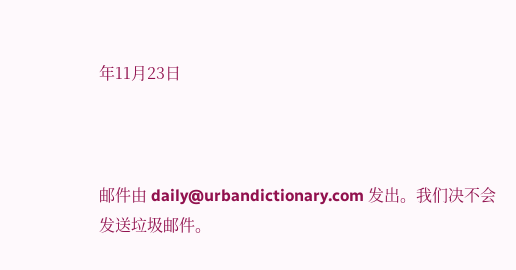年11月23日



邮件由 daily@urbandictionary.com 发出。我们决不会发送垃圾邮件。